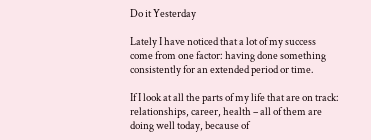Do it Yesterday

Lately I have noticed that a lot of my success come from one factor: having done something consistently for an extended period or time.

If I look at all the parts of my life that are on track: relationships, career, health – all of them are doing well today, because of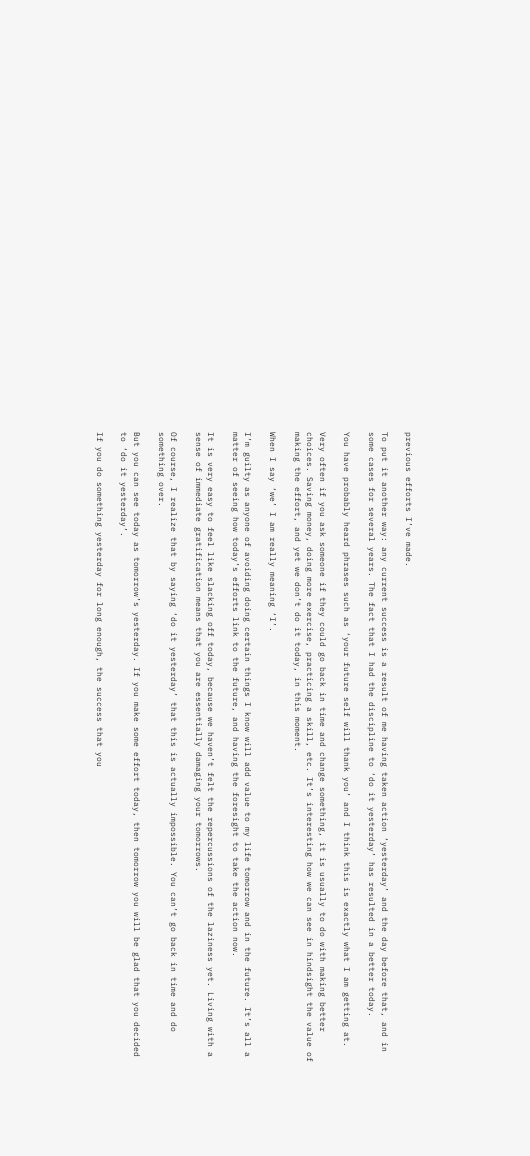previous efforts I’ve made.

To put it another way: any current success is a result of me having taken action ‘yesterday’ and the day before that, and in some cases for several years. The fact that I had the discipline to ‘do it yesterday’ has resulted in a better today.

You have probably heard phrases such as ‘your future self will thank you’ and I think this is exactly what I am getting at.

Very often if you ask someone if they could go back in time and change something, it is usually to do with making better choices. Saving money, doing more exercise, practicing a skill, etc. It’s interesting how we can see in hindsight the value of making the effort, and yet we don’t do it today, in this moment.

When I say ‘we’ I am really meaning ‘I’.

I’m guilty as anyone of avoiding doing certain things I know will add value to my life tomorrow and in the future. It’s all a matter of seeing how today’s efforts link to the future, and having the foresight to take the action now.

It is very easy to feel like slacking off today, because we haven’t felt the repercussions of the laziness yet. Living with a sense of immediate gratification means that you are essentially damaging your tomorrows.

Of course, I realize that by saying ‘do it yesterday’ that this is actually impossible. You can’t go back in time and do something over.

But you can see today as tomorrow’s yesterday. If you make some effort today, then tomorrow you will be glad that you decided to ‘do it yesterday’.

If you do something yesterday for long enough, the success that you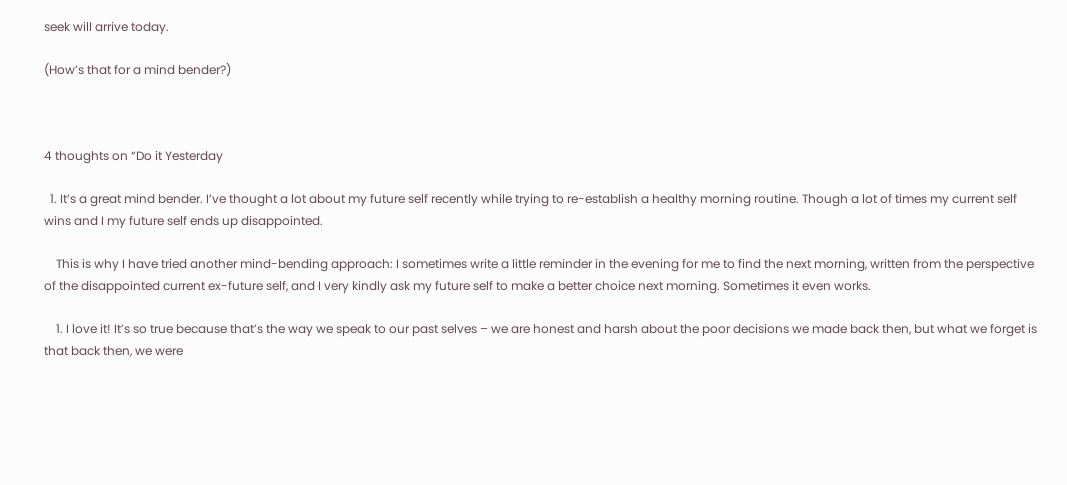seek will arrive today.

(How’s that for a mind bender?)



4 thoughts on “Do it Yesterday

  1. It’s a great mind bender. I’ve thought a lot about my future self recently while trying to re-establish a healthy morning routine. Though a lot of times my current self wins and I my future self ends up disappointed.

    This is why I have tried another mind-bending approach: I sometimes write a little reminder in the evening for me to find the next morning, written from the perspective of the disappointed current ex-future self, and I very kindly ask my future self to make a better choice next morning. Sometimes it even works.

    1. I love it! It’s so true because that’s the way we speak to our past selves – we are honest and harsh about the poor decisions we made back then, but what we forget is that back then, we were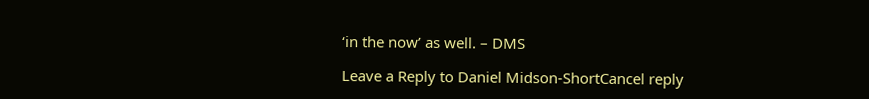‘in the now’ as well. – DMS

Leave a Reply to Daniel Midson-ShortCancel reply